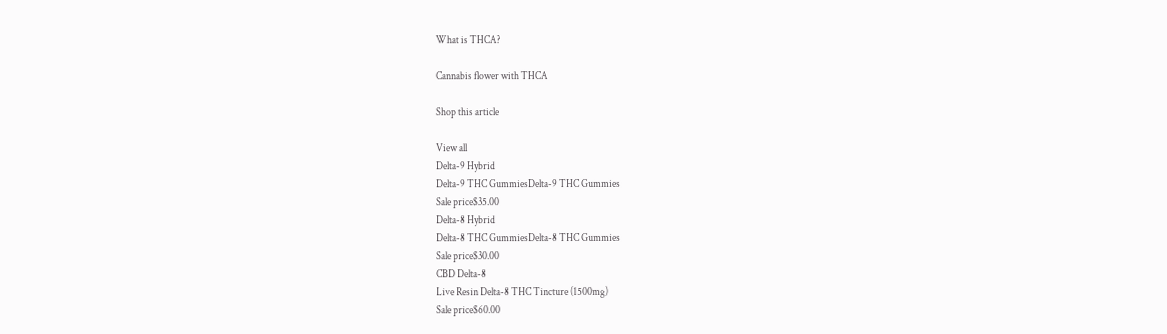What is THCA?

Cannabis flower with THCA

Shop this article

View all
Delta-9 Hybrid
Delta-9 THC GummiesDelta-9 THC Gummies
Sale price$35.00
Delta-8 Hybrid
Delta-8 THC GummiesDelta-8 THC Gummies
Sale price$30.00
CBD Delta-8
Live Resin Delta-8 THC Tincture (1500mg)
Sale price$60.00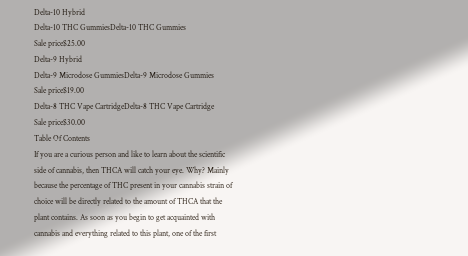Delta-10 Hybrid
Delta-10 THC GummiesDelta-10 THC Gummies
Sale price$25.00
Delta-9 Hybrid
Delta-9 Microdose GummiesDelta-9 Microdose Gummies
Sale price$19.00
Delta-8 THC Vape CartridgeDelta-8 THC Vape Cartridge
Sale price$30.00
Table Of Contents
If you are a curious person and like to learn about the scientific side of cannabis, then THCA will catch your eye. Why? Mainly because the percentage of THC present in your cannabis strain of choice will be directly related to the amount of THCA that the plant contains. As soon as you begin to get acquainted with cannabis and everything related to this plant, one of the first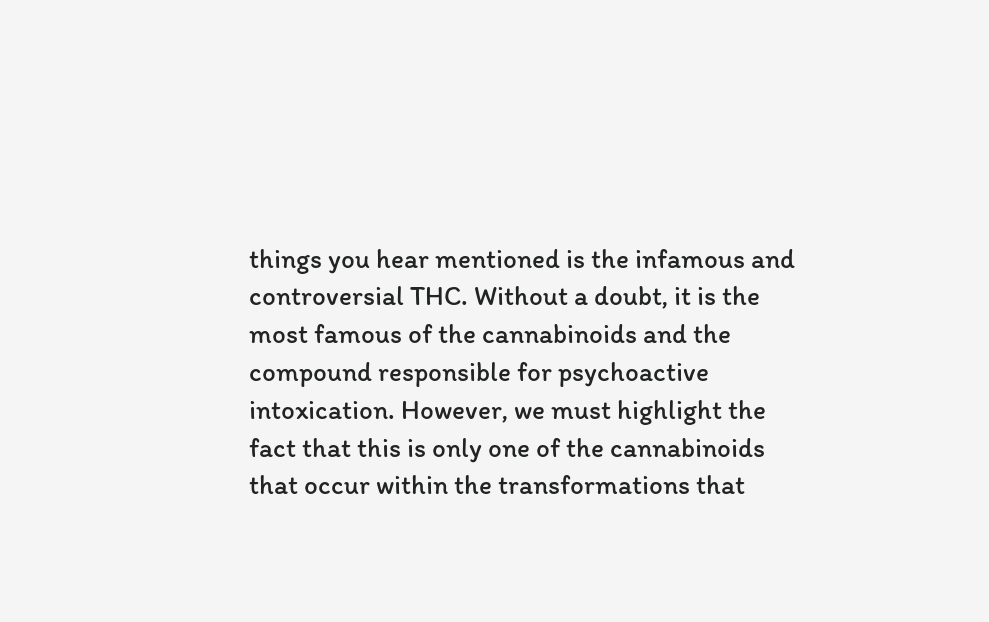things you hear mentioned is the infamous and controversial THC. Without a doubt, it is the most famous of the cannabinoids and the compound responsible for psychoactive intoxication. However, we must highlight the fact that this is only one of the cannabinoids that occur within the transformations that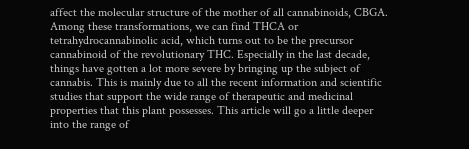affect the molecular structure of the mother of all cannabinoids, CBGA. Among these transformations, we can find THCA or tetrahydrocannabinolic acid, which turns out to be the precursor cannabinoid of the revolutionary THC. Especially in the last decade, things have gotten a lot more severe by bringing up the subject of cannabis. This is mainly due to all the recent information and scientific studies that support the wide range of therapeutic and medicinal properties that this plant possesses. This article will go a little deeper into the range of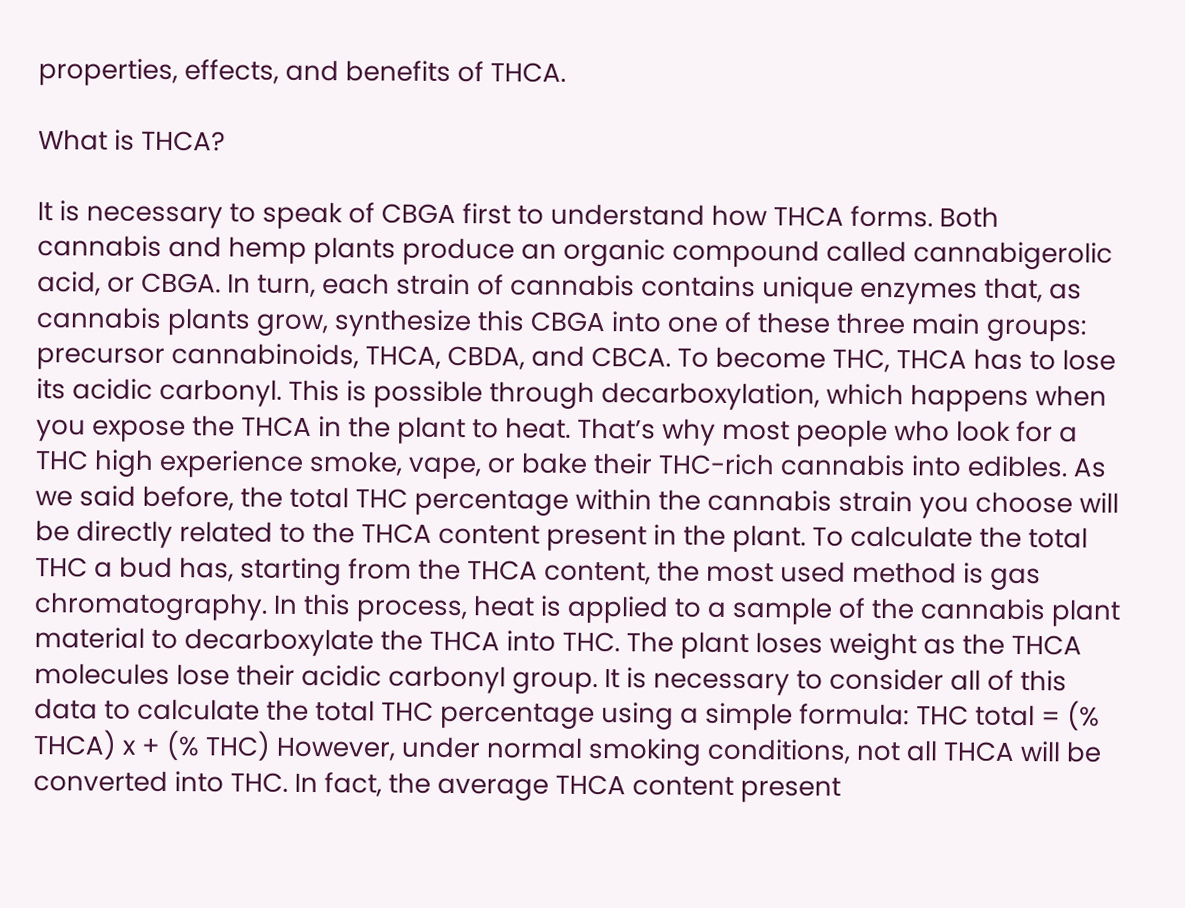properties, effects, and benefits of THCA.

What is THCA?

It is necessary to speak of CBGA first to understand how THCA forms. Both cannabis and hemp plants produce an organic compound called cannabigerolic acid, or CBGA. In turn, each strain of cannabis contains unique enzymes that, as cannabis plants grow, synthesize this CBGA into one of these three main groups: precursor cannabinoids, THCA, CBDA, and CBCA. To become THC, THCA has to lose its acidic carbonyl. This is possible through decarboxylation, which happens when you expose the THCA in the plant to heat. That’s why most people who look for a THC high experience smoke, vape, or bake their THC-rich cannabis into edibles. As we said before, the total THC percentage within the cannabis strain you choose will be directly related to the THCA content present in the plant. To calculate the total THC a bud has, starting from the THCA content, the most used method is gas chromatography. In this process, heat is applied to a sample of the cannabis plant material to decarboxylate the THCA into THC. The plant loses weight as the THCA molecules lose their acidic carbonyl group. It is necessary to consider all of this data to calculate the total THC percentage using a simple formula: THC total = (% THCA) x + (% THC) However, under normal smoking conditions, not all THCA will be converted into THC. In fact, the average THCA content present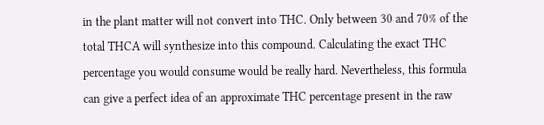in the plant matter will not convert into THC. Only between 30 and 70% of the total THCA will synthesize into this compound. Calculating the exact THC percentage you would consume would be really hard. Nevertheless, this formula can give a perfect idea of an approximate THC percentage present in the raw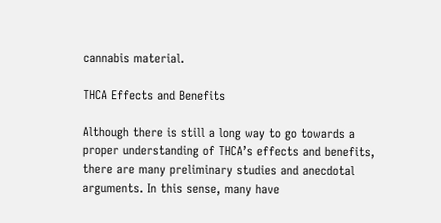cannabis material.

THCA Effects and Benefits

Although there is still a long way to go towards a proper understanding of THCA’s effects and benefits, there are many preliminary studies and anecdotal arguments. In this sense, many have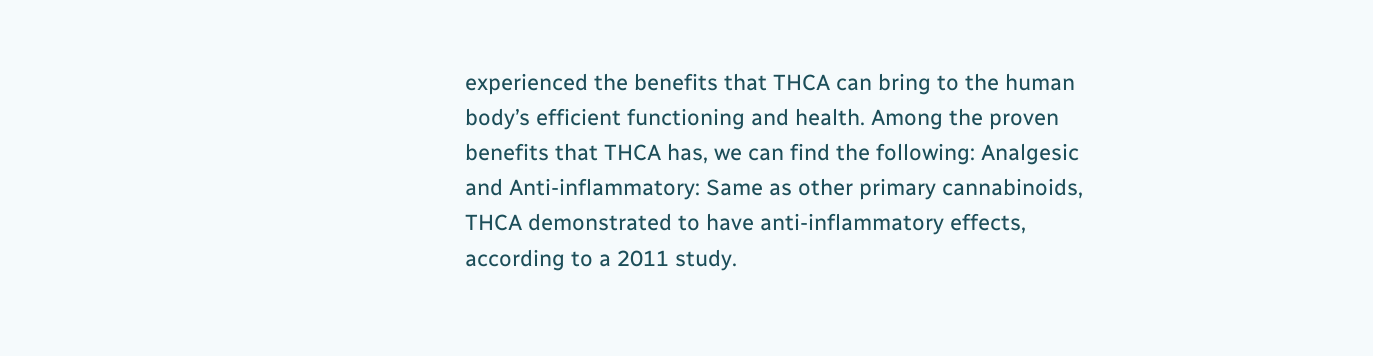experienced the benefits that THCA can bring to the human body’s efficient functioning and health. Among the proven benefits that THCA has, we can find the following: Analgesic and Anti-inflammatory: Same as other primary cannabinoids, THCA demonstrated to have anti-inflammatory effects, according to a 2011 study.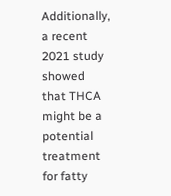Additionally, a recent 2021 study showed that THCA might be a potential treatment for fatty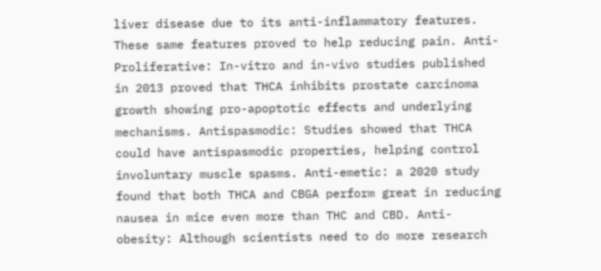liver disease due to its anti-inflammatory features. These same features proved to help reducing pain. Anti-Proliferative: In-vitro and in-vivo studies published in 2013 proved that THCA inhibits prostate carcinoma growth showing pro-apoptotic effects and underlying mechanisms. Antispasmodic: Studies showed that THCA could have antispasmodic properties, helping control involuntary muscle spasms. Anti-emetic: a 2020 study found that both THCA and CBGA perform great in reducing nausea in mice even more than THC and CBD. Anti-obesity: Although scientists need to do more research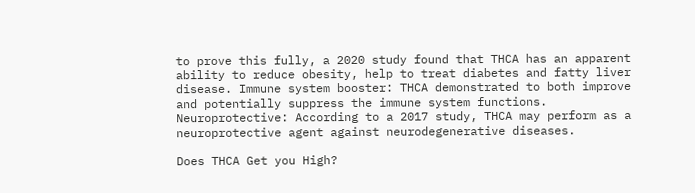to prove this fully, a 2020 study found that THCA has an apparent ability to reduce obesity, help to treat diabetes and fatty liver disease. Immune system booster: THCA demonstrated to both improve and potentially suppress the immune system functions. Neuroprotective: According to a 2017 study, THCA may perform as a neuroprotective agent against neurodegenerative diseases.

Does THCA Get you High?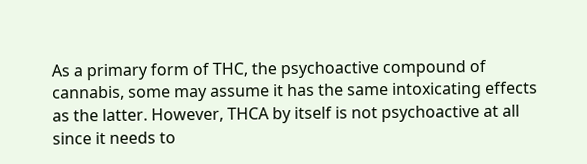As a primary form of THC, the psychoactive compound of cannabis, some may assume it has the same intoxicating effects as the latter. However, THCA by itself is not psychoactive at all since it needs to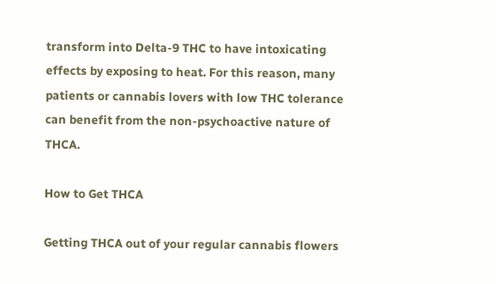transform into Delta-9 THC to have intoxicating effects by exposing to heat. For this reason, many patients or cannabis lovers with low THC tolerance can benefit from the non-psychoactive nature of THCA.

How to Get THCA

Getting THCA out of your regular cannabis flowers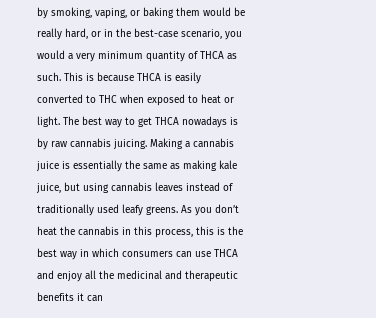by smoking, vaping, or baking them would be really hard, or in the best-case scenario, you would a very minimum quantity of THCA as such. This is because THCA is easily converted to THC when exposed to heat or light. The best way to get THCA nowadays is by raw cannabis juicing. Making a cannabis juice is essentially the same as making kale juice, but using cannabis leaves instead of traditionally used leafy greens. As you don’t heat the cannabis in this process, this is the best way in which consumers can use THCA and enjoy all the medicinal and therapeutic benefits it can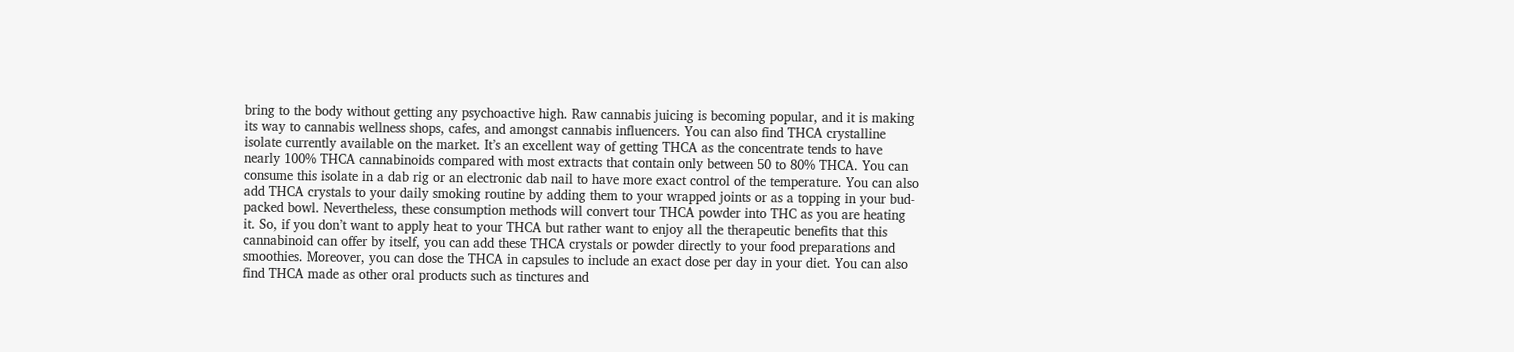bring to the body without getting any psychoactive high. Raw cannabis juicing is becoming popular, and it is making its way to cannabis wellness shops, cafes, and amongst cannabis influencers. You can also find THCA crystalline isolate currently available on the market. It’s an excellent way of getting THCA as the concentrate tends to have nearly 100% THCA cannabinoids compared with most extracts that contain only between 50 to 80% THCA. You can consume this isolate in a dab rig or an electronic dab nail to have more exact control of the temperature. You can also add THCA crystals to your daily smoking routine by adding them to your wrapped joints or as a topping in your bud-packed bowl. Nevertheless, these consumption methods will convert tour THCA powder into THC as you are heating it. So, if you don’t want to apply heat to your THCA but rather want to enjoy all the therapeutic benefits that this cannabinoid can offer by itself, you can add these THCA crystals or powder directly to your food preparations and smoothies. Moreover, you can dose the THCA in capsules to include an exact dose per day in your diet. You can also find THCA made as other oral products such as tinctures and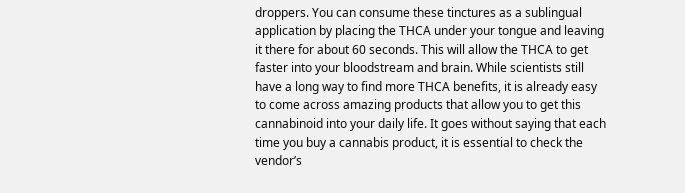droppers. You can consume these tinctures as a sublingual application by placing the THCA under your tongue and leaving it there for about 60 seconds. This will allow the THCA to get faster into your bloodstream and brain. While scientists still have a long way to find more THCA benefits, it is already easy to come across amazing products that allow you to get this cannabinoid into your daily life. It goes without saying that each time you buy a cannabis product, it is essential to check the vendor’s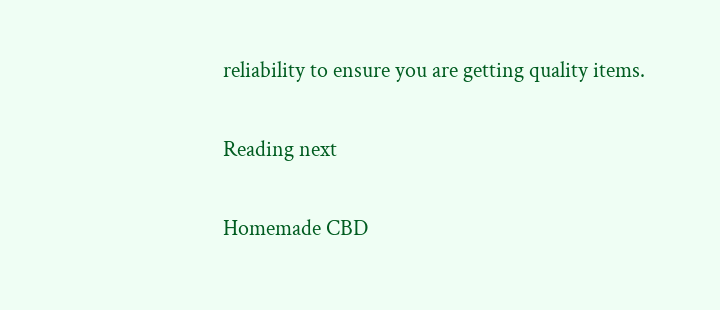reliability to ensure you are getting quality items.

Reading next

Homemade CBD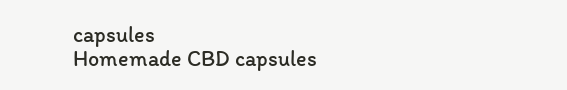capsules
Homemade CBD capsules